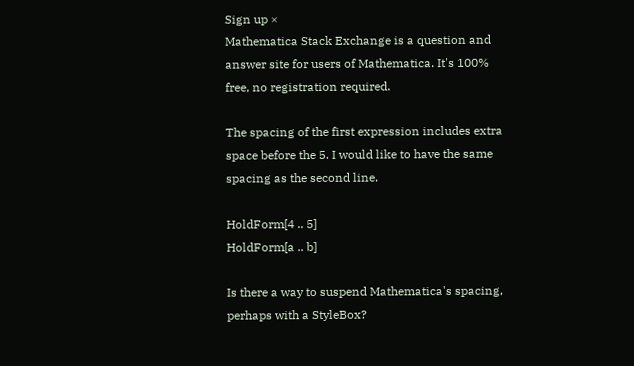Sign up ×
Mathematica Stack Exchange is a question and answer site for users of Mathematica. It's 100% free, no registration required.

The spacing of the first expression includes extra space before the 5. I would like to have the same spacing as the second line.

HoldForm[4 .. 5]
HoldForm[a .. b]

Is there a way to suspend Mathematica's spacing, perhaps with a StyleBox?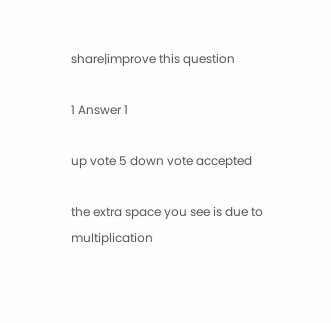share|improve this question

1 Answer 1

up vote 5 down vote accepted

the extra space you see is due to multiplication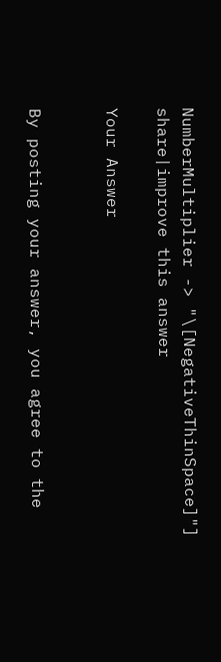NumberMultiplier -> "\[NegativeThinSpace]"]
share|improve this answer

Your Answer


By posting your answer, you agree to the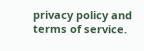privacy policy and terms of service.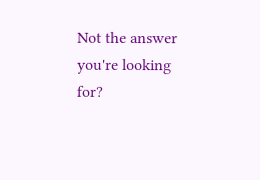Not the answer you're looking for?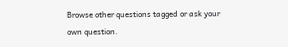Browse other questions tagged or ask your own question.